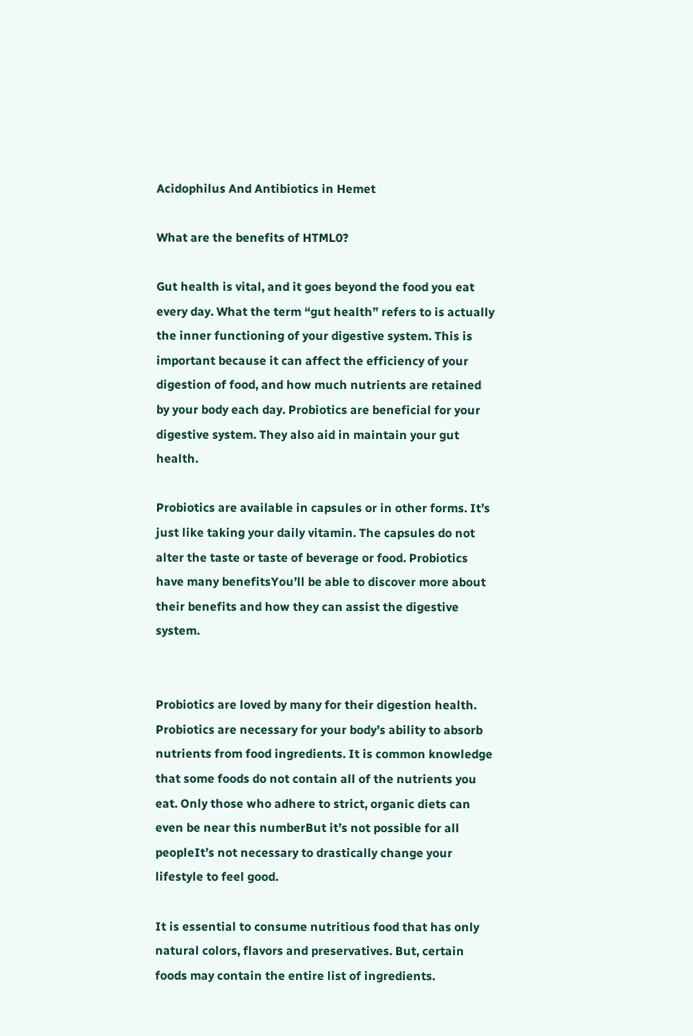Acidophilus And Antibiotics in Hemet

What are the benefits of HTML0?

Gut health is vital, and it goes beyond the food you eat every day. What the term “gut health” refers to is actually the inner functioning of your digestive system. This is important because it can affect the efficiency of your digestion of food, and how much nutrients are retained by your body each day. Probiotics are beneficial for your digestive system. They also aid in maintain your gut health.

Probiotics are available in capsules or in other forms. It’s just like taking your daily vitamin. The capsules do not alter the taste or taste of beverage or food. Probiotics have many benefitsYou’ll be able to discover more about their benefits and how they can assist the digestive system.


Probiotics are loved by many for their digestion health. Probiotics are necessary for your body’s ability to absorb nutrients from food ingredients. It is common knowledge that some foods do not contain all of the nutrients you eat. Only those who adhere to strict, organic diets can even be near this numberBut it’s not possible for all peopleIt’s not necessary to drastically change your lifestyle to feel good.

It is essential to consume nutritious food that has only natural colors, flavors and preservatives. But, certain foods may contain the entire list of ingredients.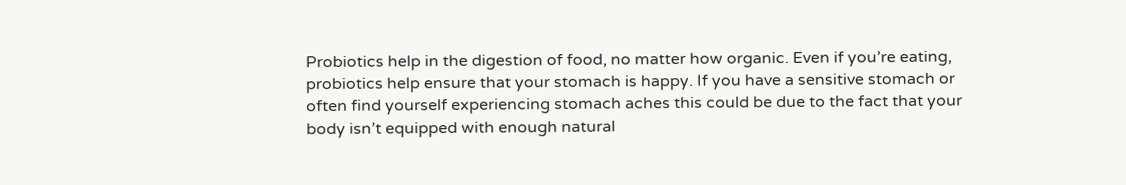Probiotics help in the digestion of food, no matter how organic. Even if you’re eating, probiotics help ensure that your stomach is happy. If you have a sensitive stomach or often find yourself experiencing stomach aches this could be due to the fact that your body isn’t equipped with enough natural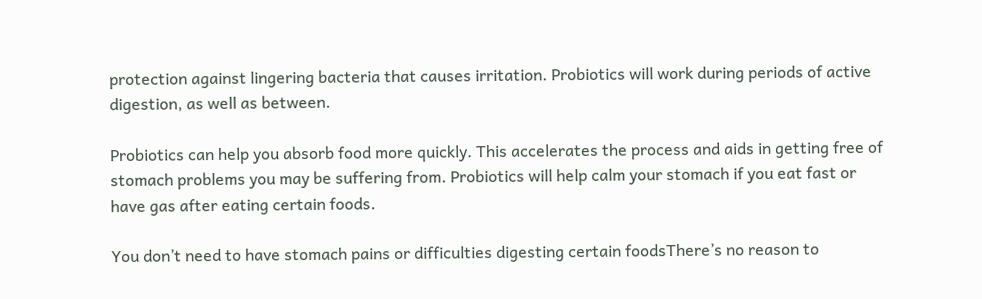protection against lingering bacteria that causes irritation. Probiotics will work during periods of active digestion, as well as between.

Probiotics can help you absorb food more quickly. This accelerates the process and aids in getting free of stomach problems you may be suffering from. Probiotics will help calm your stomach if you eat fast or have gas after eating certain foods.

You don’t need to have stomach pains or difficulties digesting certain foodsThere’s no reason to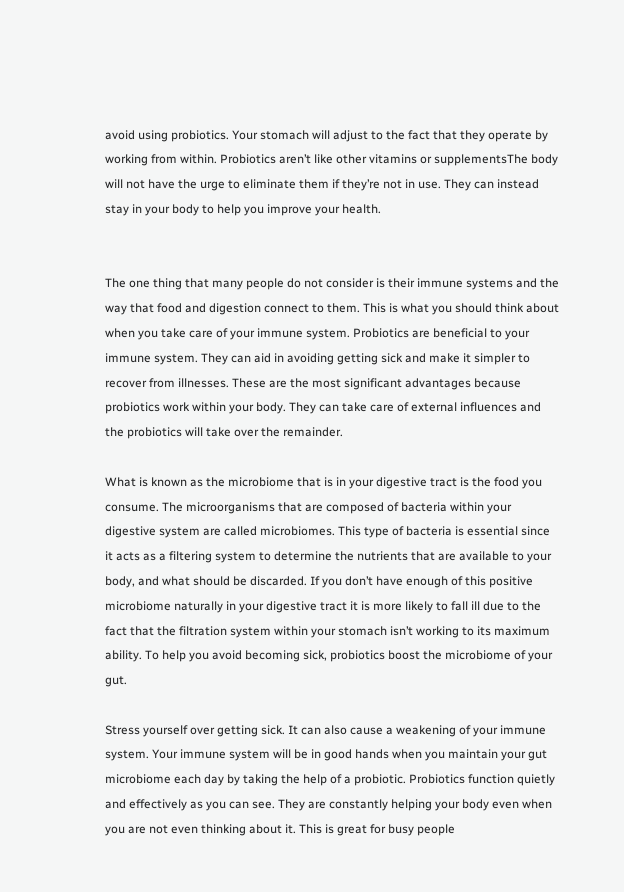avoid using probiotics. Your stomach will adjust to the fact that they operate by working from within. Probiotics aren’t like other vitamins or supplementsThe body will not have the urge to eliminate them if they’re not in use. They can instead stay in your body to help you improve your health.


The one thing that many people do not consider is their immune systems and the way that food and digestion connect to them. This is what you should think about when you take care of your immune system. Probiotics are beneficial to your immune system. They can aid in avoiding getting sick and make it simpler to recover from illnesses. These are the most significant advantages because probiotics work within your body. They can take care of external influences and the probiotics will take over the remainder.

What is known as the microbiome that is in your digestive tract is the food you consume. The microorganisms that are composed of bacteria within your digestive system are called microbiomes. This type of bacteria is essential since it acts as a filtering system to determine the nutrients that are available to your body, and what should be discarded. If you don’t have enough of this positive microbiome naturally in your digestive tract it is more likely to fall ill due to the fact that the filtration system within your stomach isn’t working to its maximum ability. To help you avoid becoming sick, probiotics boost the microbiome of your gut.

Stress yourself over getting sick. It can also cause a weakening of your immune system. Your immune system will be in good hands when you maintain your gut microbiome each day by taking the help of a probiotic. Probiotics function quietly and effectively as you can see. They are constantly helping your body even when you are not even thinking about it. This is great for busy people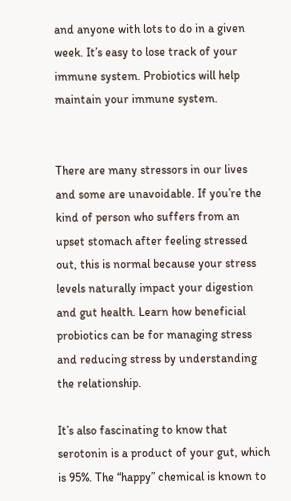and anyone with lots to do in a given week. It’s easy to lose track of your immune system. Probiotics will help maintain your immune system.


There are many stressors in our lives and some are unavoidable. If you’re the kind of person who suffers from an upset stomach after feeling stressed out, this is normal because your stress levels naturally impact your digestion and gut health. Learn how beneficial probiotics can be for managing stress and reducing stress by understanding the relationship.

It’s also fascinating to know that serotonin is a product of your gut, which is 95%. The “happy” chemical is known to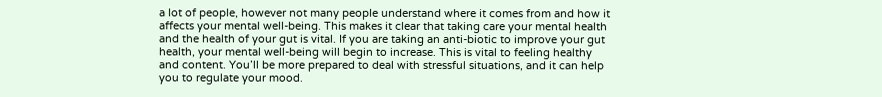a lot of people, however not many people understand where it comes from and how it affects your mental well-being. This makes it clear that taking care your mental health and the health of your gut is vital. If you are taking an anti-biotic to improve your gut health, your mental well-being will begin to increase. This is vital to feeling healthy and content. You’ll be more prepared to deal with stressful situations, and it can help you to regulate your mood.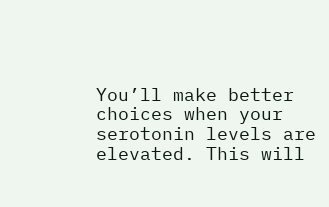You’ll make better choices when your serotonin levels are elevated. This will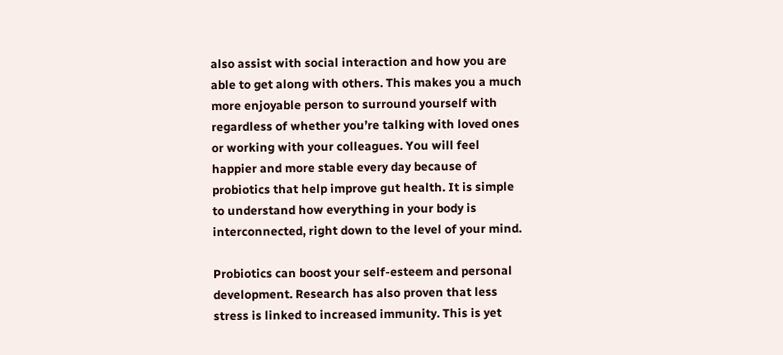also assist with social interaction and how you are able to get along with others. This makes you a much more enjoyable person to surround yourself with regardless of whether you’re talking with loved ones or working with your colleagues. You will feel happier and more stable every day because of probiotics that help improve gut health. It is simple to understand how everything in your body is interconnected, right down to the level of your mind.

Probiotics can boost your self-esteem and personal development. Research has also proven that less stress is linked to increased immunity. This is yet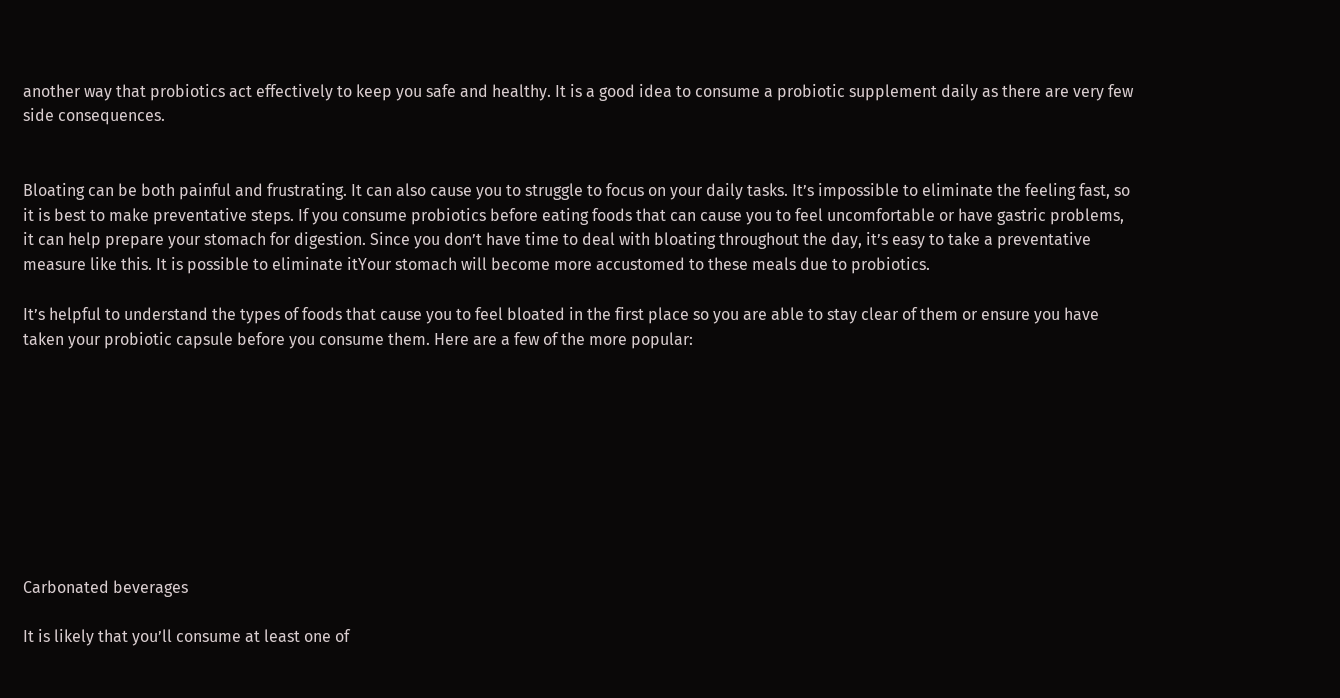another way that probiotics act effectively to keep you safe and healthy. It is a good idea to consume a probiotic supplement daily as there are very few side consequences.


Bloating can be both painful and frustrating. It can also cause you to struggle to focus on your daily tasks. It’s impossible to eliminate the feeling fast, so it is best to make preventative steps. If you consume probiotics before eating foods that can cause you to feel uncomfortable or have gastric problems, it can help prepare your stomach for digestion. Since you don’t have time to deal with bloating throughout the day, it’s easy to take a preventative measure like this. It is possible to eliminate itYour stomach will become more accustomed to these meals due to probiotics.

It’s helpful to understand the types of foods that cause you to feel bloated in the first place so you are able to stay clear of them or ensure you have taken your probiotic capsule before you consume them. Here are a few of the more popular:









Carbonated beverages

It is likely that you’ll consume at least one of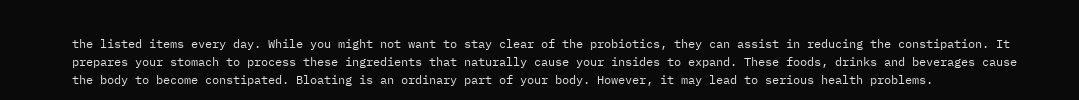the listed items every day. While you might not want to stay clear of the probiotics, they can assist in reducing the constipation. It prepares your stomach to process these ingredients that naturally cause your insides to expand. These foods, drinks and beverages cause the body to become constipated. Bloating is an ordinary part of your body. However, it may lead to serious health problems.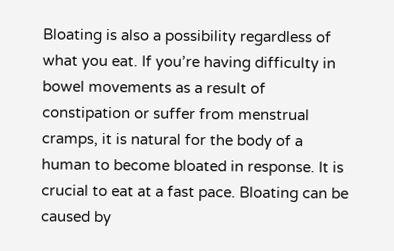Bloating is also a possibility regardless of what you eat. If you’re having difficulty in bowel movements as a result of constipation or suffer from menstrual cramps, it is natural for the body of a human to become bloated in response. It is crucial to eat at a fast pace. Bloating can be caused by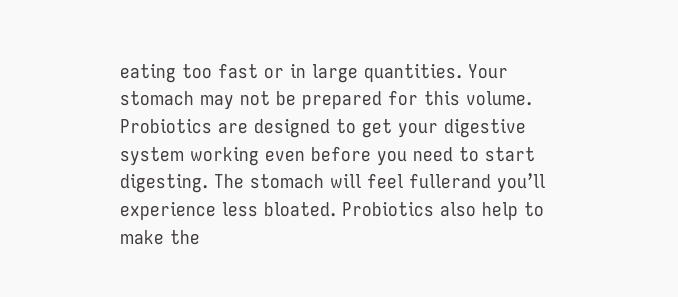eating too fast or in large quantities. Your stomach may not be prepared for this volume. Probiotics are designed to get your digestive system working even before you need to start digesting. The stomach will feel fullerand you’ll experience less bloated. Probiotics also help to make the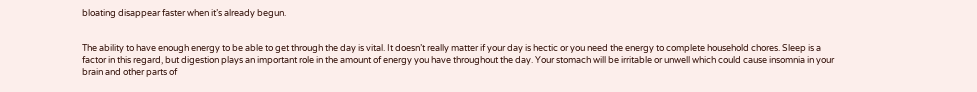bloating disappear faster when it’s already begun.


The ability to have enough energy to be able to get through the day is vital. It doesn’t really matter if your day is hectic or you need the energy to complete household chores. Sleep is a factor in this regard, but digestion plays an important role in the amount of energy you have throughout the day. Your stomach will be irritable or unwell which could cause insomnia in your brain and other parts of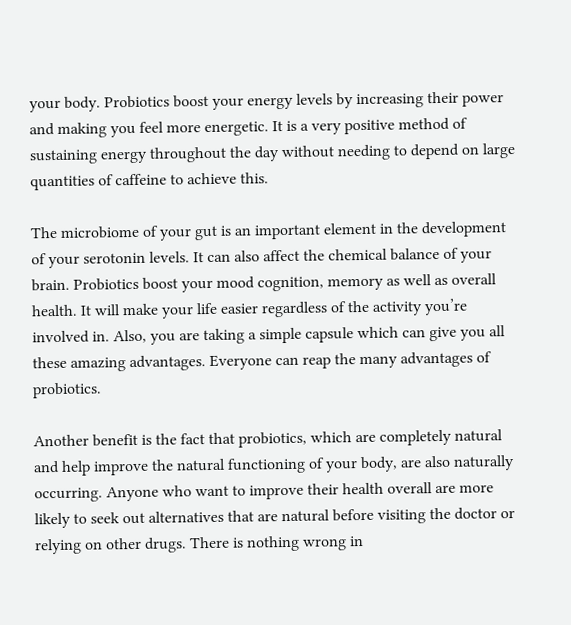your body. Probiotics boost your energy levels by increasing their power and making you feel more energetic. It is a very positive method of sustaining energy throughout the day without needing to depend on large quantities of caffeine to achieve this.

The microbiome of your gut is an important element in the development of your serotonin levels. It can also affect the chemical balance of your brain. Probiotics boost your mood cognition, memory as well as overall health. It will make your life easier regardless of the activity you’re involved in. Also, you are taking a simple capsule which can give you all these amazing advantages. Everyone can reap the many advantages of probiotics.

Another benefit is the fact that probiotics, which are completely natural and help improve the natural functioning of your body, are also naturally occurring. Anyone who want to improve their health overall are more likely to seek out alternatives that are natural before visiting the doctor or relying on other drugs. There is nothing wrong in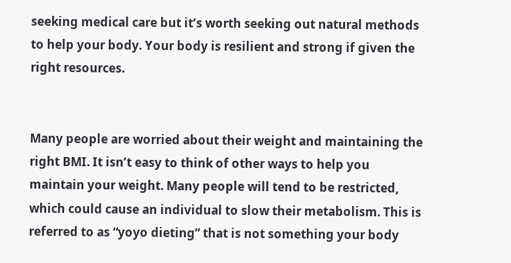seeking medical care but it’s worth seeking out natural methods to help your body. Your body is resilient and strong if given the right resources.


Many people are worried about their weight and maintaining the right BMI. It isn’t easy to think of other ways to help you maintain your weight. Many people will tend to be restricted, which could cause an individual to slow their metabolism. This is referred to as “yoyo dieting” that is not something your body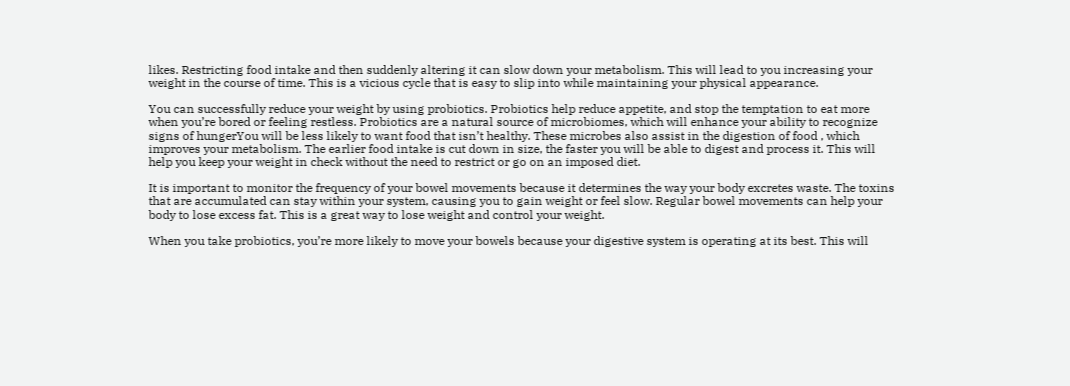likes. Restricting food intake and then suddenly altering it can slow down your metabolism. This will lead to you increasing your weight in the course of time. This is a vicious cycle that is easy to slip into while maintaining your physical appearance.

You can successfully reduce your weight by using probiotics. Probiotics help reduce appetite, and stop the temptation to eat more when you’re bored or feeling restless. Probiotics are a natural source of microbiomes, which will enhance your ability to recognize signs of hungerYou will be less likely to want food that isn’t healthy. These microbes also assist in the digestion of food , which improves your metabolism. The earlier food intake is cut down in size, the faster you will be able to digest and process it. This will help you keep your weight in check without the need to restrict or go on an imposed diet.

It is important to monitor the frequency of your bowel movements because it determines the way your body excretes waste. The toxins that are accumulated can stay within your system, causing you to gain weight or feel slow. Regular bowel movements can help your body to lose excess fat. This is a great way to lose weight and control your weight.

When you take probiotics, you’re more likely to move your bowels because your digestive system is operating at its best. This will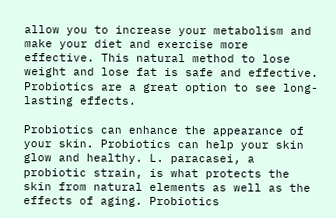allow you to increase your metabolism and make your diet and exercise more effective. This natural method to lose weight and lose fat is safe and effective. Probiotics are a great option to see long-lasting effects.

Probiotics can enhance the appearance of your skin. Probiotics can help your skin glow and healthy. L. paracasei, a probiotic strain, is what protects the skin from natural elements as well as the effects of aging. Probiotics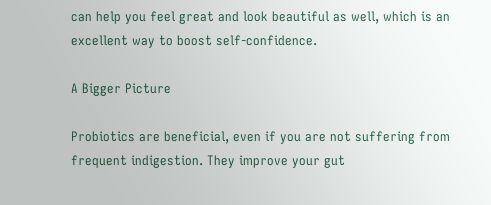can help you feel great and look beautiful as well, which is an excellent way to boost self-confidence.

A Bigger Picture

Probiotics are beneficial, even if you are not suffering from frequent indigestion. They improve your gut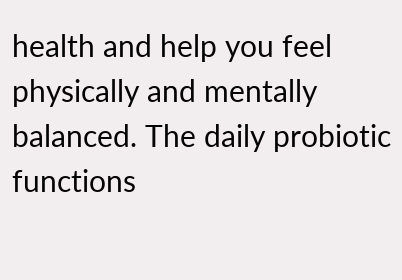health and help you feel physically and mentally balanced. The daily probiotic functions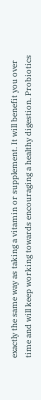exactly the same way as taking a vitamin or supplement. It will benefit you over time and will keep working towards encouraging a healthy digestion. Probiotics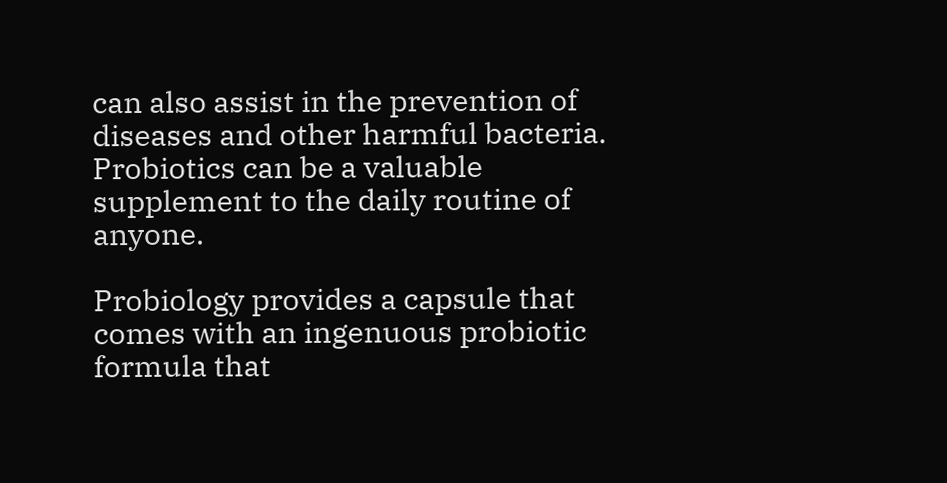can also assist in the prevention of diseases and other harmful bacteria. Probiotics can be a valuable supplement to the daily routine of anyone.

Probiology provides a capsule that comes with an ingenuous probiotic formula that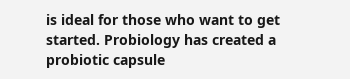is ideal for those who want to get started. Probiology has created a probiotic capsule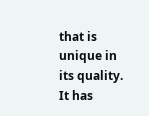that is unique in its quality. It has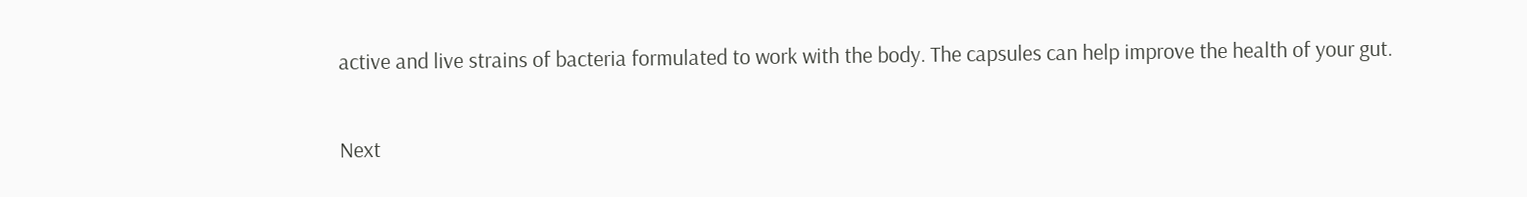active and live strains of bacteria formulated to work with the body. The capsules can help improve the health of your gut.

Next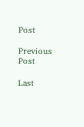Post

Previous Post

Last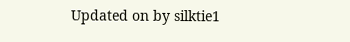Updated on by silktie1